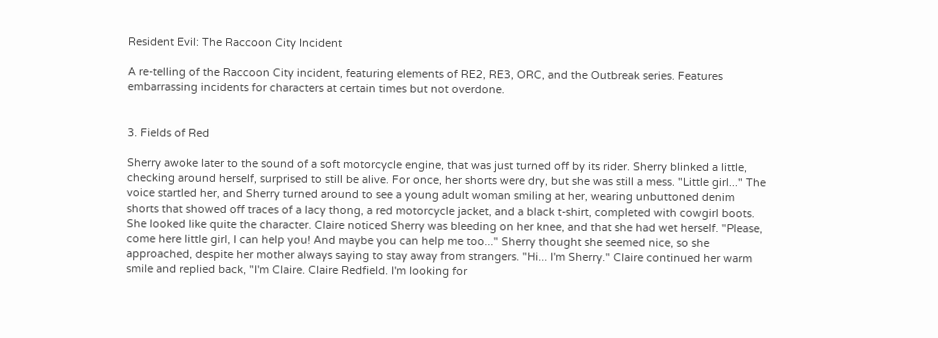Resident Evil: The Raccoon City Incident

A re-telling of the Raccoon City incident, featuring elements of RE2, RE3, ORC, and the Outbreak series. Features embarrassing incidents for characters at certain times but not overdone.


3. Fields of Red

Sherry awoke later to the sound of a soft motorcycle engine, that was just turned off by its rider. Sherry blinked a little, checking around herself, surprised to still be alive. For once, her shorts were dry, but she was still a mess. "Little girl..." The voice startled her, and Sherry turned around to see a young adult woman smiling at her, wearing unbuttoned denim shorts that showed off traces of a lacy thong, a red motorcycle jacket, and a black t-shirt, completed with cowgirl boots. She looked like quite the character. Claire noticed Sherry was bleeding on her knee, and that she had wet herself. "Please, come here little girl, I can help you! And maybe you can help me too..." Sherry thought she seemed nice, so she approached, despite her mother always saying to stay away from strangers. "Hi... I'm Sherry." Claire continued her warm smile and replied back, "I'm Claire. Claire Redfield. I'm looking for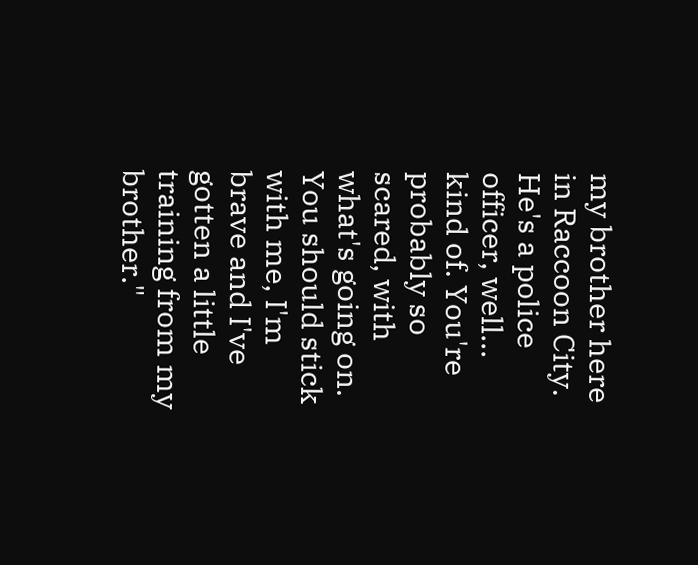my brother here in Raccoon City. He's a police officer, well... kind of. You're probably so scared, with what's going on. You should stick with me, I'm brave and I've gotten a little training from my brother."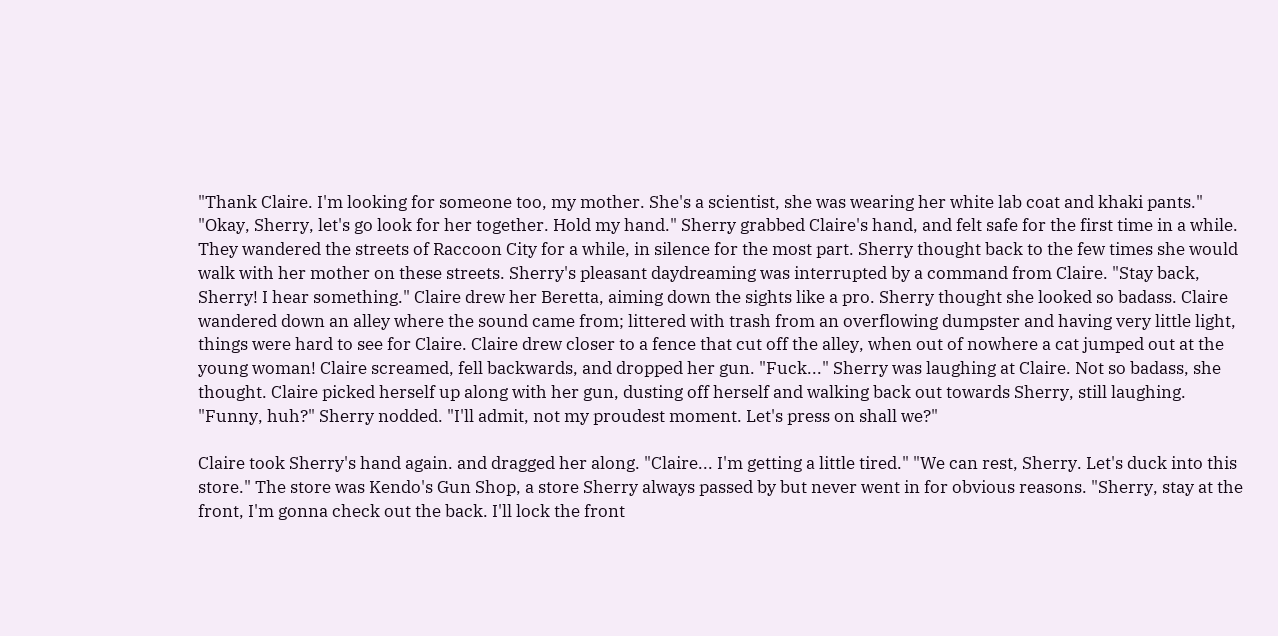"Thank Claire. I'm looking for someone too, my mother. She's a scientist, she was wearing her white lab coat and khaki pants." "Okay, Sherry, let's go look for her together. Hold my hand." Sherry grabbed Claire's hand, and felt safe for the first time in a while. They wandered the streets of Raccoon City for a while, in silence for the most part. Sherry thought back to the few times she would walk with her mother on these streets. Sherry's pleasant daydreaming was interrupted by a command from Claire. "Stay back, Sherry! I hear something." Claire drew her Beretta, aiming down the sights like a pro. Sherry thought she looked so badass. Claire wandered down an alley where the sound came from; littered with trash from an overflowing dumpster and having very little light, things were hard to see for Claire. Claire drew closer to a fence that cut off the alley, when out of nowhere a cat jumped out at the young woman! Claire screamed, fell backwards, and dropped her gun. "Fuck..." Sherry was laughing at Claire. Not so badass, she thought. Claire picked herself up along with her gun, dusting off herself and walking back out towards Sherry, still laughing. "Funny, huh?" Sherry nodded. "I'll admit, not my proudest moment. Let's press on shall we?"

Claire took Sherry's hand again. and dragged her along. "Claire... I'm getting a little tired." "We can rest, Sherry. Let's duck into this store." The store was Kendo's Gun Shop, a store Sherry always passed by but never went in for obvious reasons. "Sherry, stay at the front, I'm gonna check out the back. I'll lock the front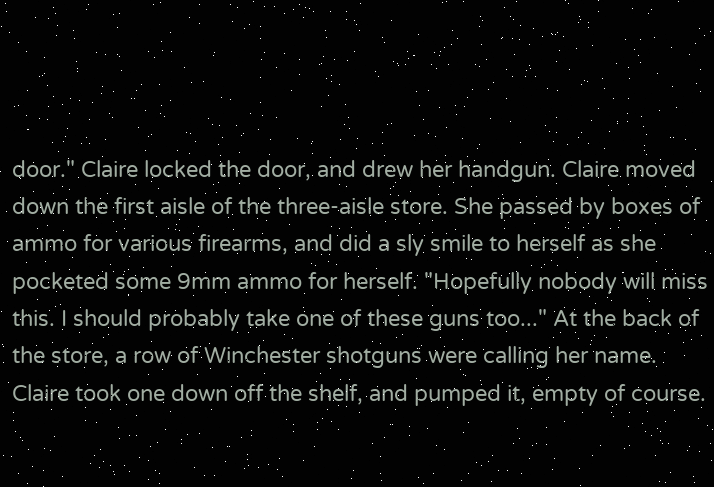door." Claire locked the door, and drew her handgun. Claire moved down the first aisle of the three-aisle store. She passed by boxes of ammo for various firearms, and did a sly smile to herself as she pocketed some 9mm ammo for herself. "Hopefully nobody will miss this. I should probably take one of these guns too..." At the back of the store, a row of Winchester shotguns were calling her name. Claire took one down off the shelf, and pumped it, empty of course.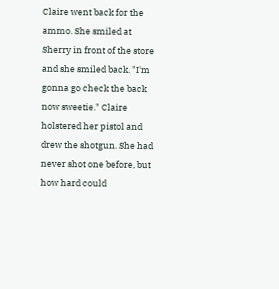Claire went back for the ammo. She smiled at Sherry in front of the store and she smiled back. "I'm gonna go check the back now sweetie." Claire holstered her pistol and drew the shotgun. She had never shot one before, but how hard could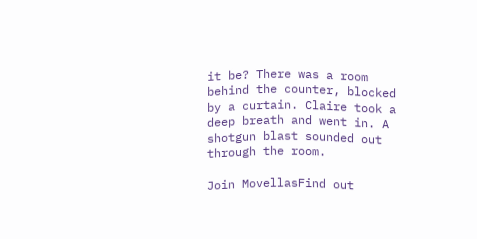it be? There was a room behind the counter, blocked by a curtain. Claire took a deep breath and went in. A shotgun blast sounded out through the room.

Join MovellasFind out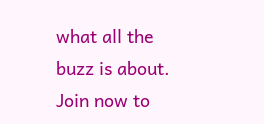what all the buzz is about. Join now to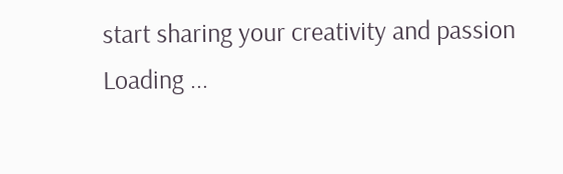start sharing your creativity and passion
Loading ...